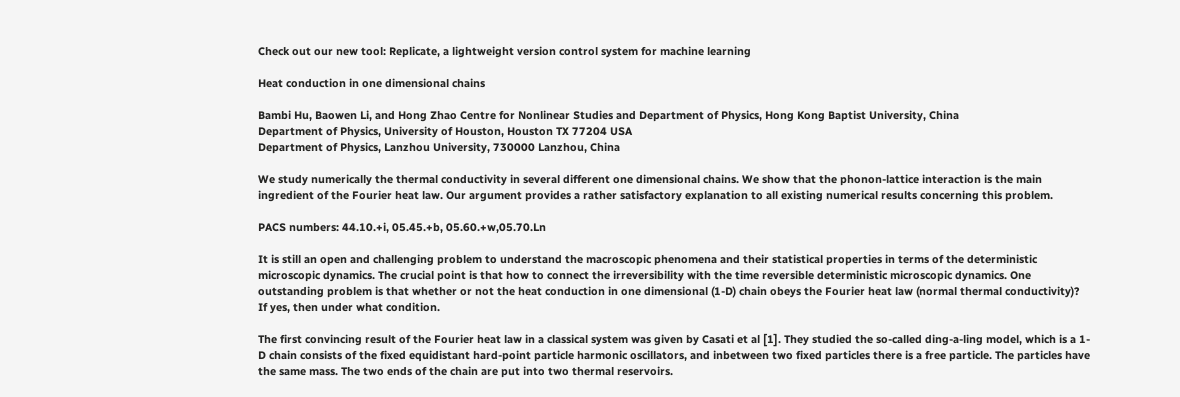Check out our new tool: Replicate, a lightweight version control system for machine learning

Heat conduction in one dimensional chains

Bambi Hu, Baowen Li, and Hong Zhao Centre for Nonlinear Studies and Department of Physics, Hong Kong Baptist University, China
Department of Physics, University of Houston, Houston TX 77204 USA
Department of Physics, Lanzhou University, 730000 Lanzhou, China

We study numerically the thermal conductivity in several different one dimensional chains. We show that the phonon-lattice interaction is the main ingredient of the Fourier heat law. Our argument provides a rather satisfactory explanation to all existing numerical results concerning this problem.

PACS numbers: 44.10.+i, 05.45.+b, 05.60.+w,05.70.Ln

It is still an open and challenging problem to understand the macroscopic phenomena and their statistical properties in terms of the deterministic microscopic dynamics. The crucial point is that how to connect the irreversibility with the time reversible deterministic microscopic dynamics. One outstanding problem is that whether or not the heat conduction in one dimensional (1-D) chain obeys the Fourier heat law (normal thermal conductivity)? If yes, then under what condition.

The first convincing result of the Fourier heat law in a classical system was given by Casati et al [1]. They studied the so-called ding-a-ling model, which is a 1-D chain consists of the fixed equidistant hard-point particle harmonic oscillators, and inbetween two fixed particles there is a free particle. The particles have the same mass. The two ends of the chain are put into two thermal reservoirs.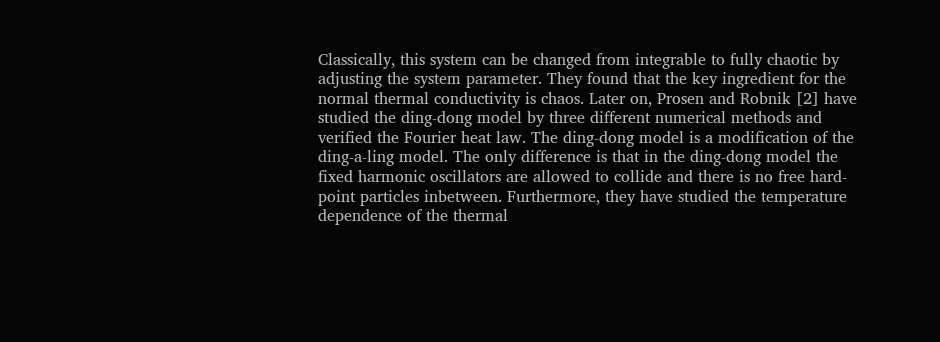Classically, this system can be changed from integrable to fully chaotic by adjusting the system parameter. They found that the key ingredient for the normal thermal conductivity is chaos. Later on, Prosen and Robnik [2] have studied the ding-dong model by three different numerical methods and verified the Fourier heat law. The ding-dong model is a modification of the ding-a-ling model. The only difference is that in the ding-dong model the fixed harmonic oscillators are allowed to collide and there is no free hard-point particles inbetween. Furthermore, they have studied the temperature dependence of the thermal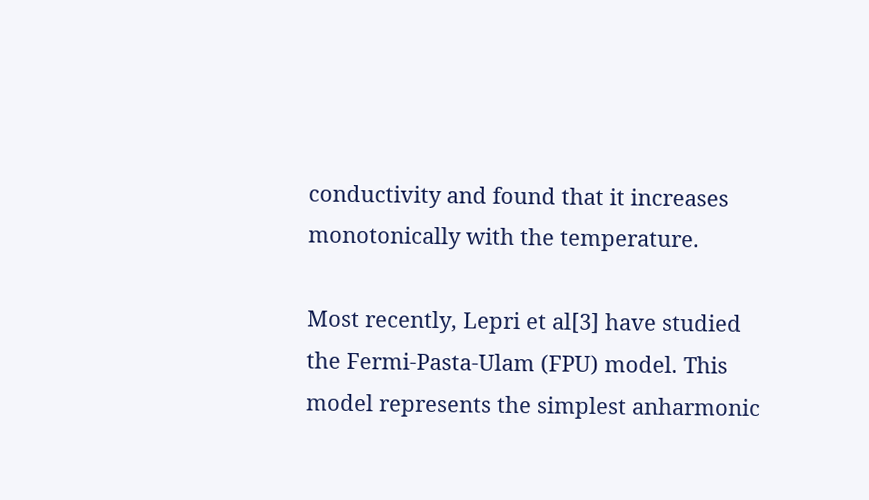conductivity and found that it increases monotonically with the temperature.

Most recently, Lepri et al[3] have studied the Fermi-Pasta-Ulam (FPU) model. This model represents the simplest anharmonic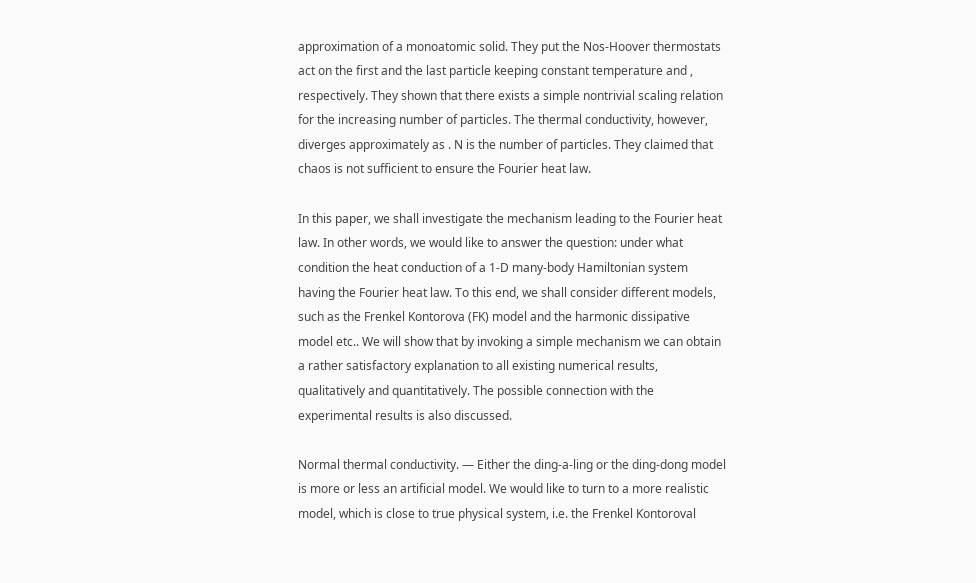approximation of a monoatomic solid. They put the Nos-Hoover thermostats act on the first and the last particle keeping constant temperature and , respectively. They shown that there exists a simple nontrivial scaling relation for the increasing number of particles. The thermal conductivity, however, diverges approximately as . N is the number of particles. They claimed that chaos is not sufficient to ensure the Fourier heat law.

In this paper, we shall investigate the mechanism leading to the Fourier heat law. In other words, we would like to answer the question: under what condition the heat conduction of a 1-D many-body Hamiltonian system having the Fourier heat law. To this end, we shall consider different models, such as the Frenkel Kontorova (FK) model and the harmonic dissipative model etc.. We will show that by invoking a simple mechanism we can obtain a rather satisfactory explanation to all existing numerical results, qualitatively and quantitatively. The possible connection with the experimental results is also discussed.

Normal thermal conductivity. — Either the ding-a-ling or the ding-dong model is more or less an artificial model. We would like to turn to a more realistic model, which is close to true physical system, i.e. the Frenkel Kontoroval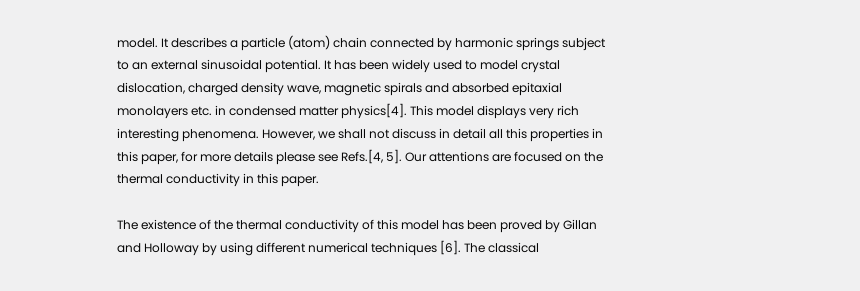model. It describes a particle (atom) chain connected by harmonic springs subject to an external sinusoidal potential. It has been widely used to model crystal dislocation, charged density wave, magnetic spirals and absorbed epitaxial monolayers etc. in condensed matter physics[4]. This model displays very rich interesting phenomena. However, we shall not discuss in detail all this properties in this paper, for more details please see Refs.[4, 5]. Our attentions are focused on the thermal conductivity in this paper.

The existence of the thermal conductivity of this model has been proved by Gillan and Holloway by using different numerical techniques [6]. The classical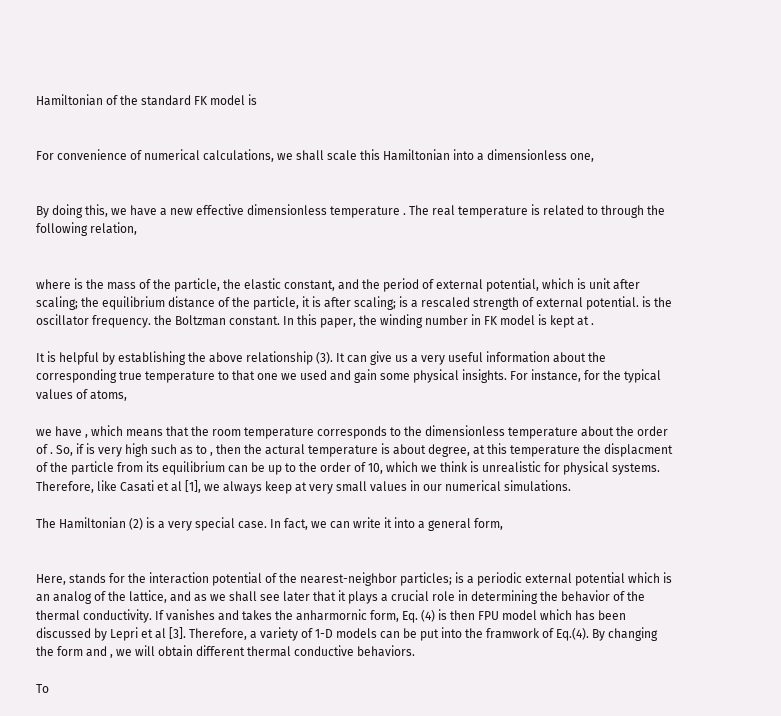Hamiltonian of the standard FK model is


For convenience of numerical calculations, we shall scale this Hamiltonian into a dimensionless one,


By doing this, we have a new effective dimensionless temperature . The real temperature is related to through the following relation,


where is the mass of the particle, the elastic constant, and the period of external potential, which is unit after scaling; the equilibrium distance of the particle, it is after scaling; is a rescaled strength of external potential. is the oscillator frequency. the Boltzman constant. In this paper, the winding number in FK model is kept at .

It is helpful by establishing the above relationship (3). It can give us a very useful information about the corresponding true temperature to that one we used and gain some physical insights. For instance, for the typical values of atoms,

we have , which means that the room temperature corresponds to the dimensionless temperature about the order of . So, if is very high such as to , then the actural temperature is about degree, at this temperature the displacment of the particle from its equilibrium can be up to the order of 10, which we think is unrealistic for physical systems. Therefore, like Casati et al [1], we always keep at very small values in our numerical simulations.

The Hamiltonian (2) is a very special case. In fact, we can write it into a general form,


Here, stands for the interaction potential of the nearest-neighbor particles; is a periodic external potential which is an analog of the lattice, and as we shall see later that it plays a crucial role in determining the behavior of the thermal conductivity. If vanishes and takes the anharmornic form, Eq. (4) is then FPU model which has been discussed by Lepri et al [3]. Therefore, a variety of 1-D models can be put into the framwork of Eq.(4). By changing the form and , we will obtain different thermal conductive behaviors.

To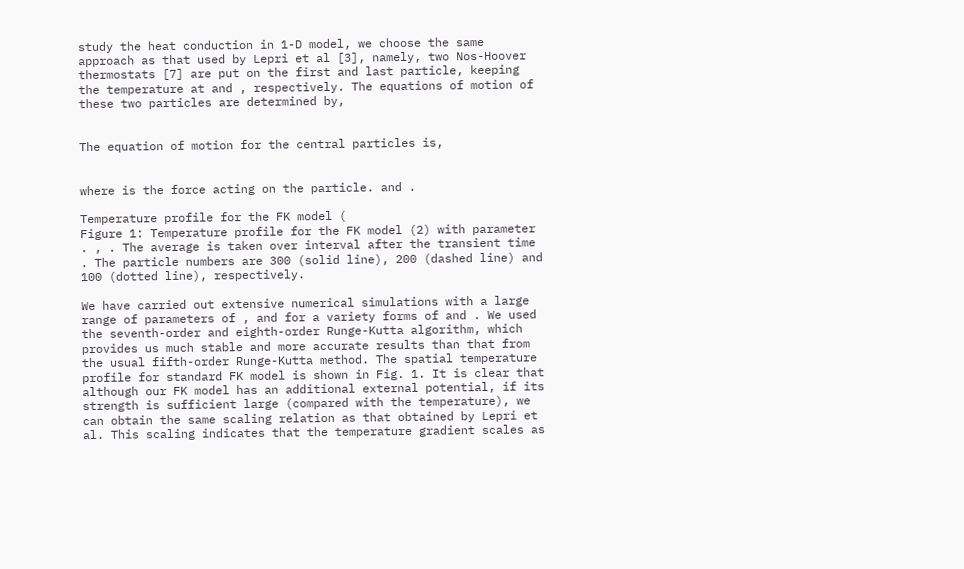study the heat conduction in 1-D model, we choose the same approach as that used by Lepri et al [3], namely, two Nos-Hoover thermostats [7] are put on the first and last particle, keeping the temperature at and , respectively. The equations of motion of these two particles are determined by,


The equation of motion for the central particles is,


where is the force acting on the particle. and .

Temperature profile for the FK model (
Figure 1: Temperature profile for the FK model (2) with parameter . , . The average is taken over interval after the transient time . The particle numbers are 300 (solid line), 200 (dashed line) and 100 (dotted line), respectively.

We have carried out extensive numerical simulations with a large range of parameters of , and for a variety forms of and . We used the seventh-order and eighth-order Runge-Kutta algorithm, which provides us much stable and more accurate results than that from the usual fifth-order Runge-Kutta method. The spatial temperature profile for standard FK model is shown in Fig. 1. It is clear that although our FK model has an additional external potential, if its strength is sufficient large (compared with the temperature), we can obtain the same scaling relation as that obtained by Lepri et al. This scaling indicates that the temperature gradient scales as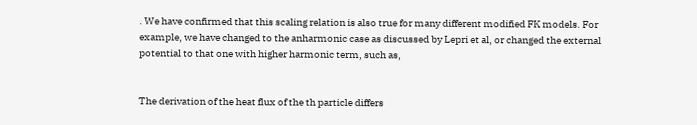. We have confirmed that this scaling relation is also true for many different modified FK models. For example, we have changed to the anharmonic case as discussed by Lepri et al, or changed the external potential to that one with higher harmonic term, such as,


The derivation of the heat flux of the th particle differs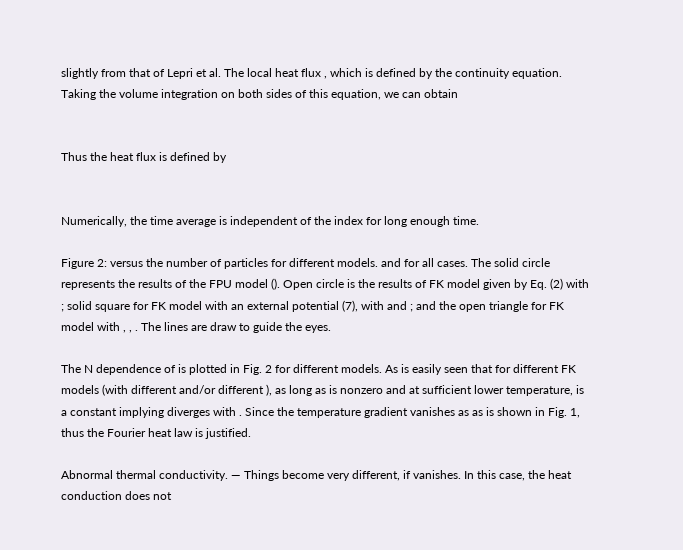slightly from that of Lepri et al. The local heat flux , which is defined by the continuity equation. Taking the volume integration on both sides of this equation, we can obtain


Thus the heat flux is defined by


Numerically, the time average is independent of the index for long enough time.

Figure 2: versus the number of particles for different models. and for all cases. The solid circle represents the results of the FPU model (). Open circle is the results of FK model given by Eq. (2) with ; solid square for FK model with an external potential (7), with and ; and the open triangle for FK model with , , . The lines are draw to guide the eyes.

The N dependence of is plotted in Fig. 2 for different models. As is easily seen that for different FK models (with different and/or different ), as long as is nonzero and at sufficient lower temperature, is a constant implying diverges with . Since the temperature gradient vanishes as as is shown in Fig. 1, thus the Fourier heat law is justified.

Abnormal thermal conductivity. — Things become very different, if vanishes. In this case, the heat conduction does not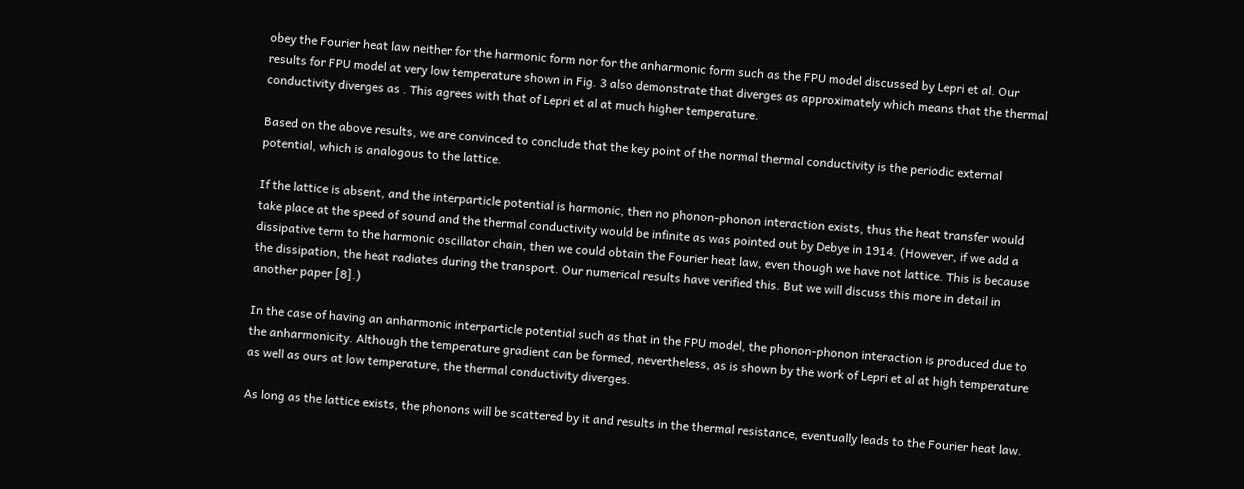obey the Fourier heat law neither for the harmonic form nor for the anharmonic form such as the FPU model discussed by Lepri et al. Our results for FPU model at very low temperature shown in Fig. 3 also demonstrate that diverges as approximately which means that the thermal conductivity diverges as . This agrees with that of Lepri et al at much higher temperature.

Based on the above results, we are convinced to conclude that the key point of the normal thermal conductivity is the periodic external potential, which is analogous to the lattice.

If the lattice is absent, and the interparticle potential is harmonic, then no phonon-phonon interaction exists, thus the heat transfer would take place at the speed of sound and the thermal conductivity would be infinite as was pointed out by Debye in 1914. (However, if we add a dissipative term to the harmonic oscillator chain, then we could obtain the Fourier heat law, even though we have not lattice. This is because the dissipation, the heat radiates during the transport. Our numerical results have verified this. But we will discuss this more in detail in another paper [8].)

In the case of having an anharmonic interparticle potential such as that in the FPU model, the phonon-phonon interaction is produced due to the anharmonicity. Although the temperature gradient can be formed, nevertheless, as is shown by the work of Lepri et al at high temperature as well as ours at low temperature, the thermal conductivity diverges.

As long as the lattice exists, the phonons will be scattered by it and results in the thermal resistance, eventually leads to the Fourier heat law.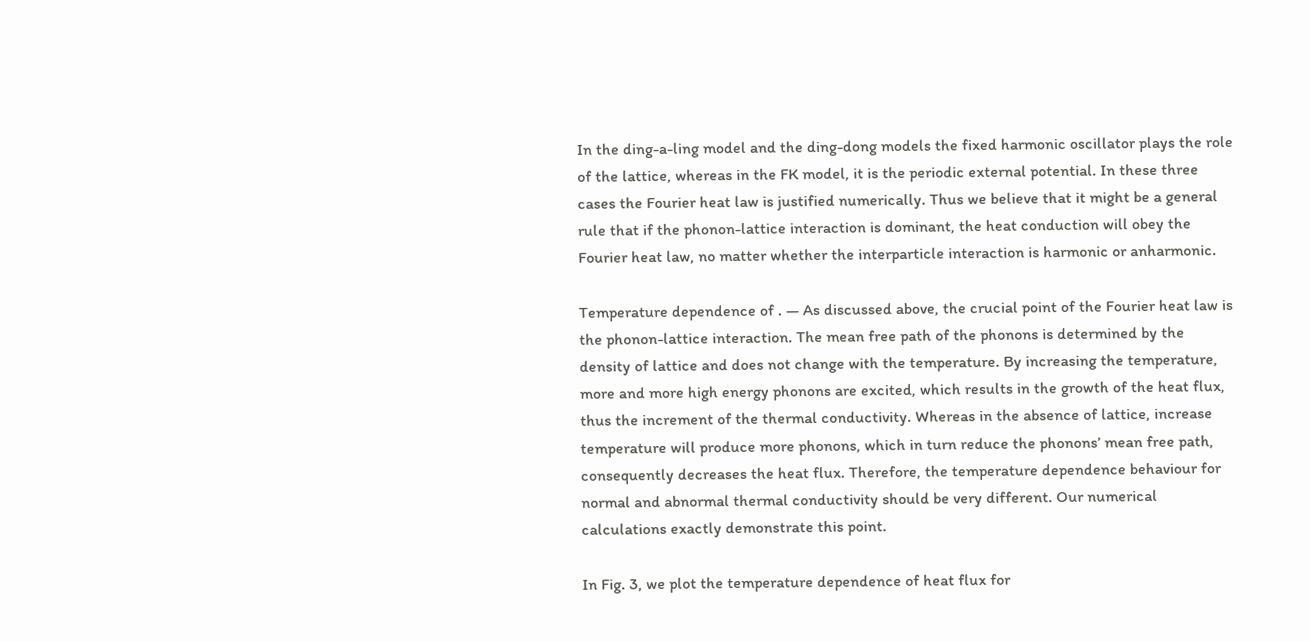In the ding-a-ling model and the ding-dong models the fixed harmonic oscillator plays the role of the lattice, whereas in the FK model, it is the periodic external potential. In these three cases the Fourier heat law is justified numerically. Thus we believe that it might be a general rule that if the phonon-lattice interaction is dominant, the heat conduction will obey the Fourier heat law, no matter whether the interparticle interaction is harmonic or anharmonic.

Temperature dependence of . — As discussed above, the crucial point of the Fourier heat law is the phonon-lattice interaction. The mean free path of the phonons is determined by the density of lattice and does not change with the temperature. By increasing the temperature, more and more high energy phonons are excited, which results in the growth of the heat flux, thus the increment of the thermal conductivity. Whereas in the absence of lattice, increase temperature will produce more phonons, which in turn reduce the phonons’ mean free path, consequently decreases the heat flux. Therefore, the temperature dependence behaviour for normal and abnormal thermal conductivity should be very different. Our numerical calculations exactly demonstrate this point.

In Fig. 3, we plot the temperature dependence of heat flux for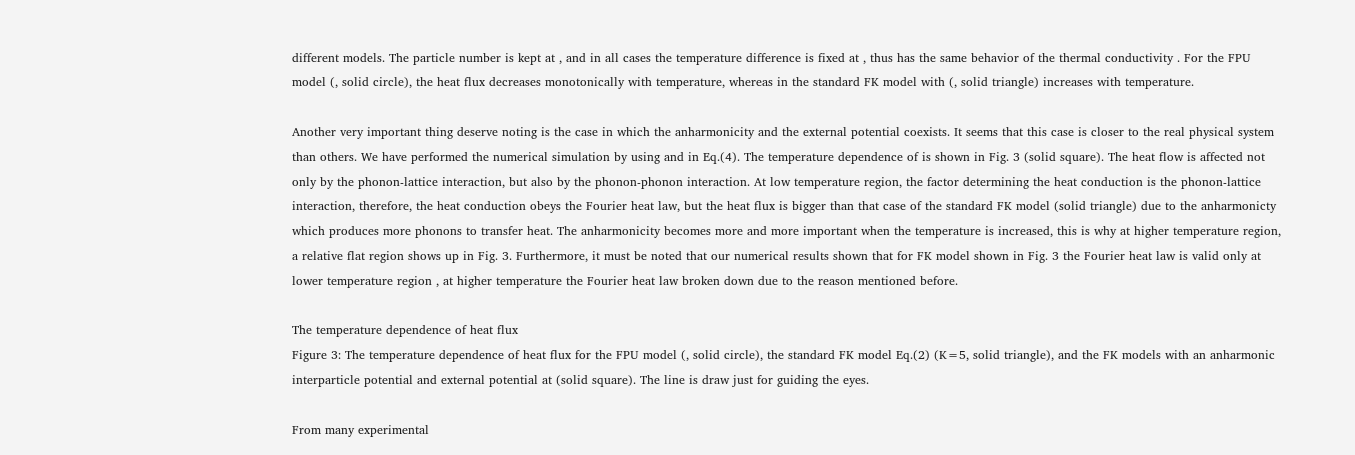different models. The particle number is kept at , and in all cases the temperature difference is fixed at , thus has the same behavior of the thermal conductivity . For the FPU model (, solid circle), the heat flux decreases monotonically with temperature, whereas in the standard FK model with (, solid triangle) increases with temperature.

Another very important thing deserve noting is the case in which the anharmonicity and the external potential coexists. It seems that this case is closer to the real physical system than others. We have performed the numerical simulation by using and in Eq.(4). The temperature dependence of is shown in Fig. 3 (solid square). The heat flow is affected not only by the phonon-lattice interaction, but also by the phonon-phonon interaction. At low temperature region, the factor determining the heat conduction is the phonon-lattice interaction, therefore, the heat conduction obeys the Fourier heat law, but the heat flux is bigger than that case of the standard FK model (solid triangle) due to the anharmonicty which produces more phonons to transfer heat. The anharmonicity becomes more and more important when the temperature is increased, this is why at higher temperature region, a relative flat region shows up in Fig. 3. Furthermore, it must be noted that our numerical results shown that for FK model shown in Fig. 3 the Fourier heat law is valid only at lower temperature region , at higher temperature the Fourier heat law broken down due to the reason mentioned before.

The temperature dependence of heat flux
Figure 3: The temperature dependence of heat flux for the FPU model (, solid circle), the standard FK model Eq.(2) (K=5, solid triangle), and the FK models with an anharmonic interparticle potential and external potential at (solid square). The line is draw just for guiding the eyes.

From many experimental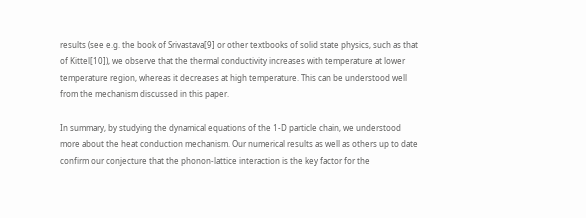results (see e.g. the book of Srivastava[9] or other textbooks of solid state physics, such as that of Kittel[10]), we observe that the thermal conductivity increases with temperature at lower temperature region, whereas it decreases at high temperature. This can be understood well from the mechanism discussed in this paper.

In summary, by studying the dynamical equations of the 1-D particle chain, we understood more about the heat conduction mechanism. Our numerical results as well as others up to date confirm our conjecture that the phonon-lattice interaction is the key factor for the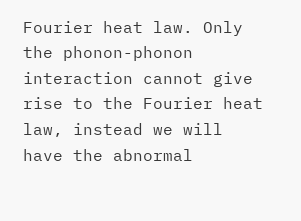Fourier heat law. Only the phonon-phonon interaction cannot give rise to the Fourier heat law, instead we will have the abnormal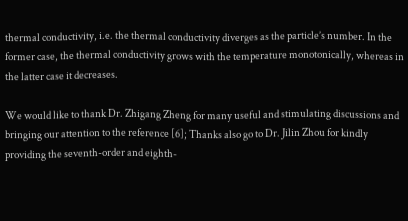thermal conductivity, i.e. the thermal conductivity diverges as the particle’s number. In the former case, the thermal conductivity grows with the temperature monotonically, whereas in the latter case it decreases.

We would like to thank Dr. Zhigang Zheng for many useful and stimulating discussions and bringing our attention to the reference [6]; Thanks also go to Dr. Jilin Zhou for kindly providing the seventh-order and eighth-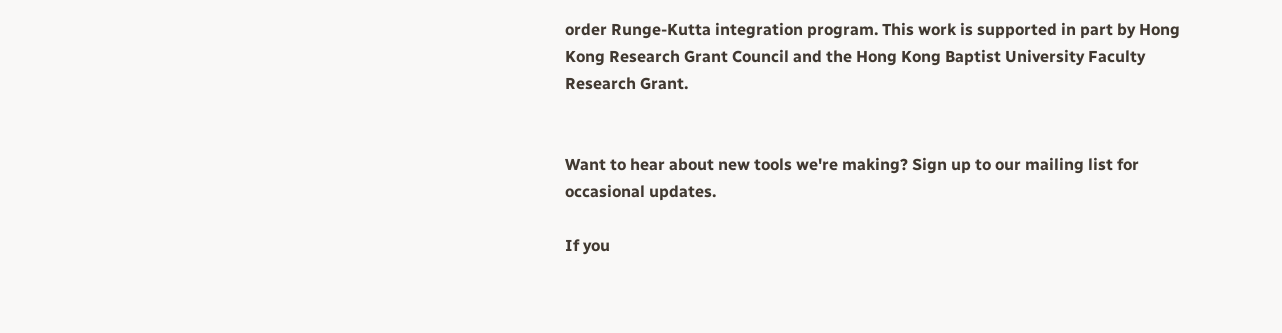order Runge-Kutta integration program. This work is supported in part by Hong Kong Research Grant Council and the Hong Kong Baptist University Faculty Research Grant.


Want to hear about new tools we're making? Sign up to our mailing list for occasional updates.

If you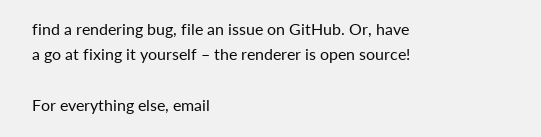find a rendering bug, file an issue on GitHub. Or, have a go at fixing it yourself – the renderer is open source!

For everything else, email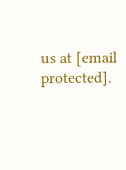us at [email protected].